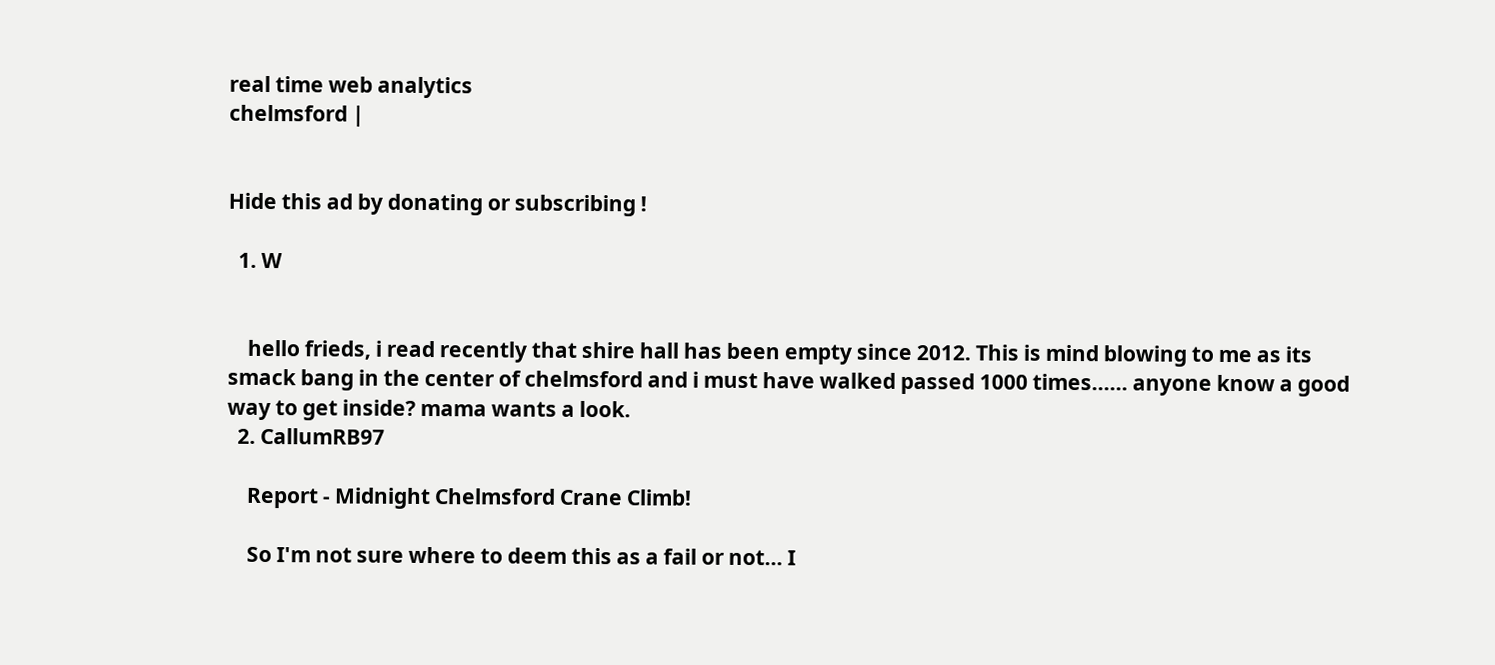real time web analytics
chelmsford |


Hide this ad by donating or subscribing !

  1. W


    hello frieds, i read recently that shire hall has been empty since 2012. This is mind blowing to me as its smack bang in the center of chelmsford and i must have walked passed 1000 times...... anyone know a good way to get inside? mama wants a look.
  2. CallumRB97

    Report - Midnight Chelmsford Crane Climb!

    So I'm not sure where to deem this as a fail or not... I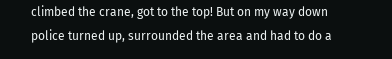climbed the crane, got to the top! But on my way down police turned up, surrounded the area and had to do a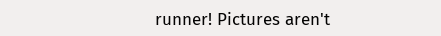runner! Pictures aren't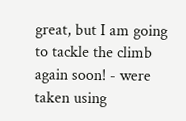great, but I am going to tackle the climb again soon! - were taken using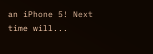an iPhone 5! Next time will...